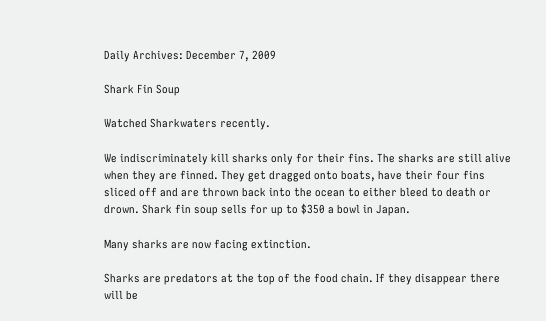Daily Archives: December 7, 2009

Shark Fin Soup

Watched Sharkwaters recently.

We indiscriminately kill sharks only for their fins. The sharks are still alive when they are finned. They get dragged onto boats, have their four fins sliced off and are thrown back into the ocean to either bleed to death or drown. Shark fin soup sells for up to $350 a bowl in Japan.

Many sharks are now facing extinction.

Sharks are predators at the top of the food chain. If they disappear there will be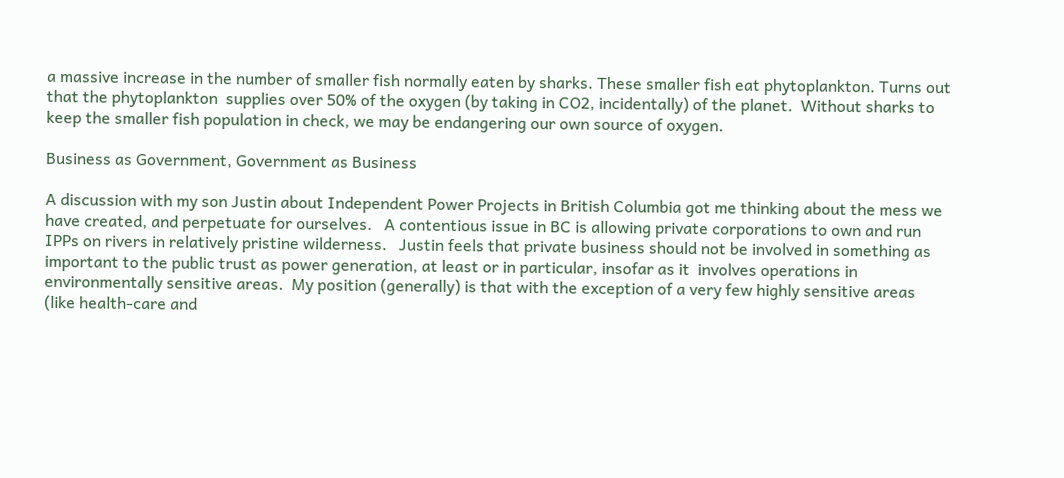a massive increase in the number of smaller fish normally eaten by sharks. These smaller fish eat phytoplankton. Turns out that the phytoplankton  supplies over 50% of the oxygen (by taking in CO2, incidentally) of the planet.  Without sharks to keep the smaller fish population in check, we may be endangering our own source of oxygen.

Business as Government, Government as Business

A discussion with my son Justin about Independent Power Projects in British Columbia got me thinking about the mess we have created, and perpetuate for ourselves.   A contentious issue in BC is allowing private corporations to own and run IPPs on rivers in relatively pristine wilderness.   Justin feels that private business should not be involved in something as important to the public trust as power generation, at least or in particular, insofar as it  involves operations in environmentally sensitive areas.  My position (generally) is that with the exception of a very few highly sensitive areas (like health-care and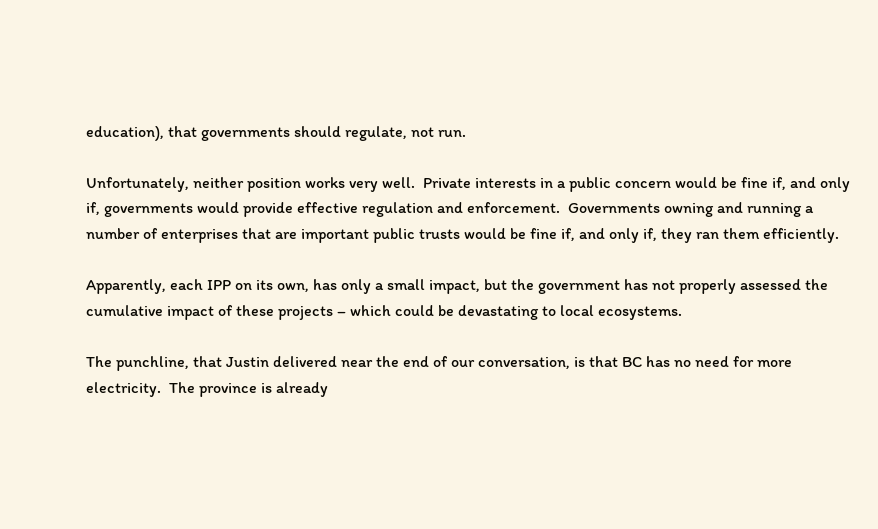education), that governments should regulate, not run.

Unfortunately, neither position works very well.  Private interests in a public concern would be fine if, and only if, governments would provide effective regulation and enforcement.  Governments owning and running a number of enterprises that are important public trusts would be fine if, and only if, they ran them efficiently.

Apparently, each IPP on its own, has only a small impact, but the government has not properly assessed the cumulative impact of these projects – which could be devastating to local ecosystems.

The punchline, that Justin delivered near the end of our conversation, is that BC has no need for more electricity.  The province is already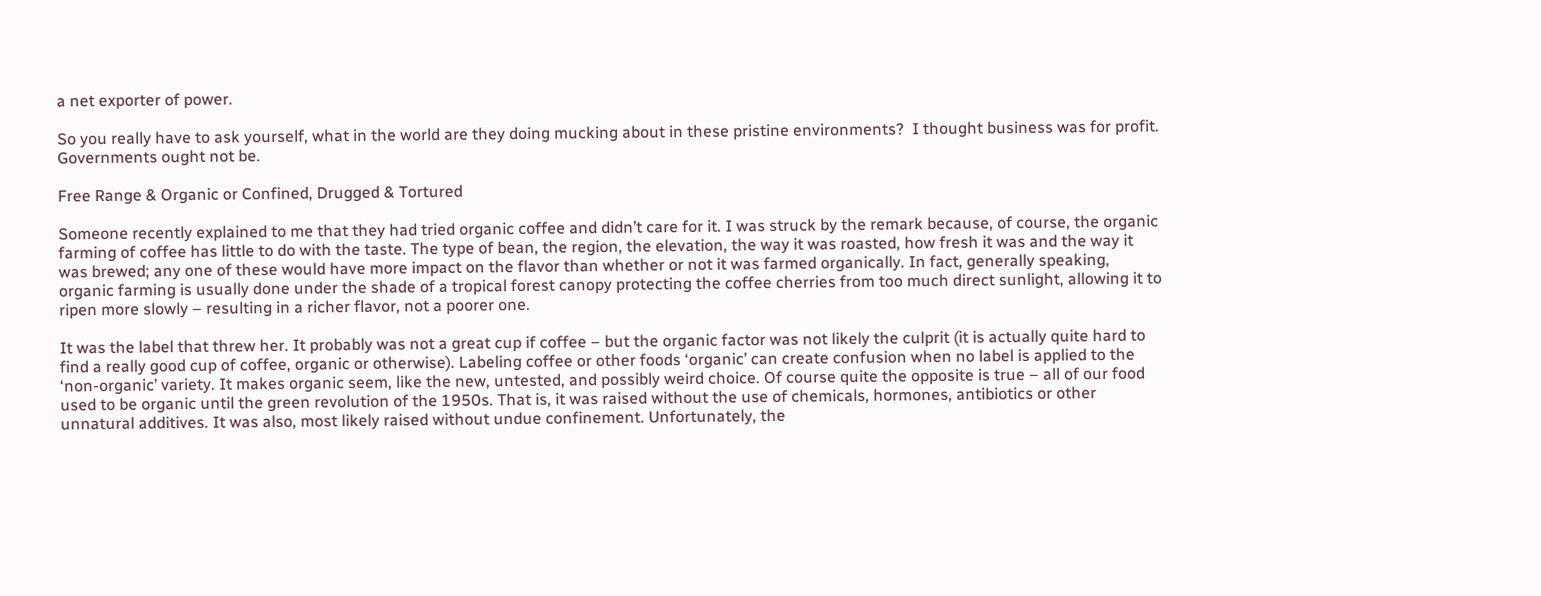a net exporter of power.

So you really have to ask yourself, what in the world are they doing mucking about in these pristine environments?  I thought business was for profit.  Governments ought not be.

Free Range & Organic or Confined, Drugged & Tortured

Someone recently explained to me that they had tried organic coffee and didn’t care for it. I was struck by the remark because, of course, the organic farming of coffee has little to do with the taste. The type of bean, the region, the elevation, the way it was roasted, how fresh it was and the way it was brewed; any one of these would have more impact on the flavor than whether or not it was farmed organically. In fact, generally speaking, organic farming is usually done under the shade of a tropical forest canopy protecting the coffee cherries from too much direct sunlight, allowing it to ripen more slowly – resulting in a richer flavor, not a poorer one.

It was the label that threw her. It probably was not a great cup if coffee – but the organic factor was not likely the culprit (it is actually quite hard to find a really good cup of coffee, organic or otherwise). Labeling coffee or other foods ‘organic’ can create confusion when no label is applied to the ‘non-organic’ variety. It makes organic seem, like the new, untested, and possibly weird choice. Of course quite the opposite is true – all of our food used to be organic until the green revolution of the 1950s. That is, it was raised without the use of chemicals, hormones, antibiotics or other unnatural additives. It was also, most likely raised without undue confinement. Unfortunately, the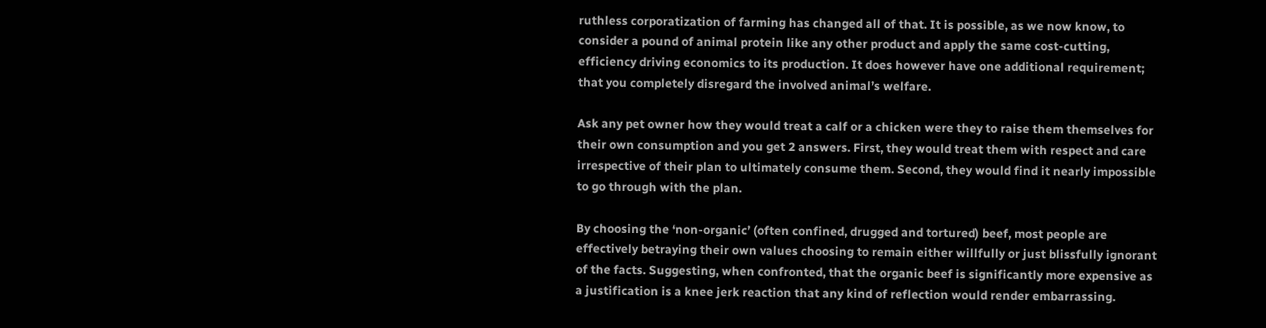ruthless corporatization of farming has changed all of that. It is possible, as we now know, to consider a pound of animal protein like any other product and apply the same cost-cutting, efficiency driving economics to its production. It does however have one additional requirement; that you completely disregard the involved animal’s welfare.

Ask any pet owner how they would treat a calf or a chicken were they to raise them themselves for their own consumption and you get 2 answers. First, they would treat them with respect and care irrespective of their plan to ultimately consume them. Second, they would find it nearly impossible to go through with the plan.

By choosing the ‘non-organic’ (often confined, drugged and tortured) beef, most people are effectively betraying their own values choosing to remain either willfully or just blissfully ignorant of the facts. Suggesting, when confronted, that the organic beef is significantly more expensive as a justification is a knee jerk reaction that any kind of reflection would render embarrassing.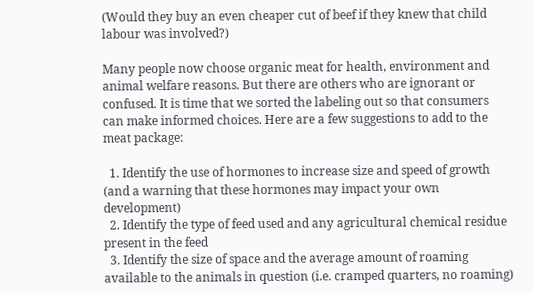(Would they buy an even cheaper cut of beef if they knew that child labour was involved?)

Many people now choose organic meat for health, environment and animal welfare reasons. But there are others who are ignorant or confused. It is time that we sorted the labeling out so that consumers can make informed choices. Here are a few suggestions to add to the meat package:

  1. Identify the use of hormones to increase size and speed of growth (and a warning that these hormones may impact your own development)
  2. Identify the type of feed used and any agricultural chemical residue present in the feed
  3. Identify the size of space and the average amount of roaming available to the animals in question (i.e. cramped quarters, no roaming)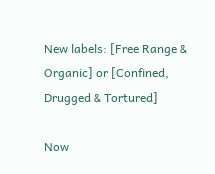New labels: [Free Range & Organic] or [Confined, Drugged & Tortured]

Now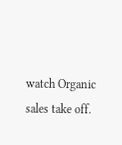watch Organic sales take off.